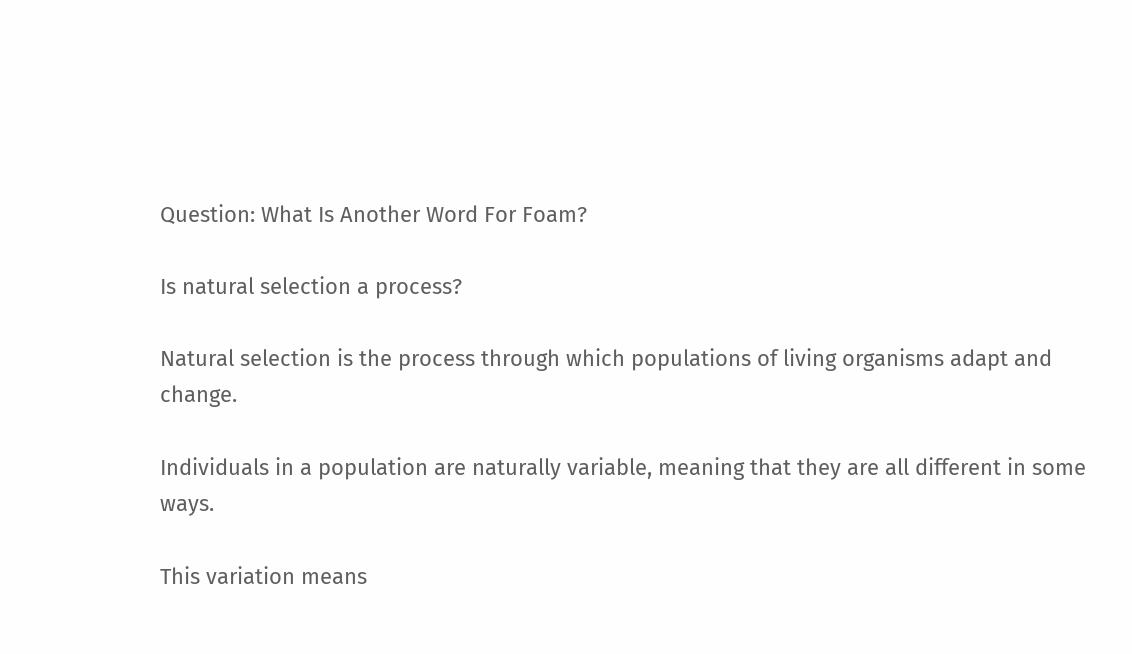Question: What Is Another Word For Foam?

Is natural selection a process?

Natural selection is the process through which populations of living organisms adapt and change.

Individuals in a population are naturally variable, meaning that they are all different in some ways.

This variation means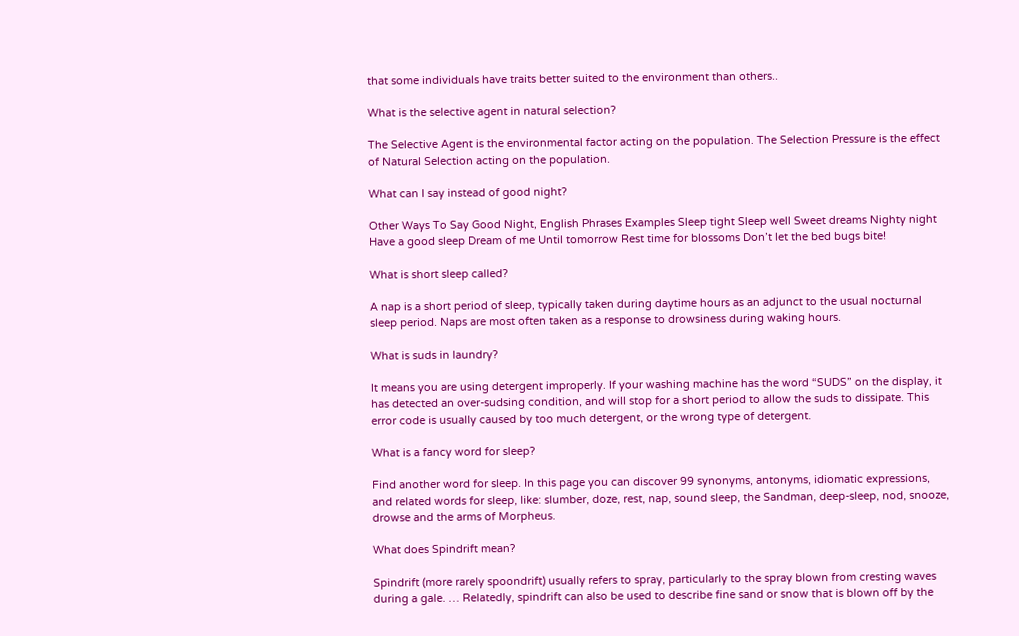that some individuals have traits better suited to the environment than others..

What is the selective agent in natural selection?

The Selective Agent is the environmental factor acting on the population. The Selection Pressure is the effect of Natural Selection acting on the population.

What can I say instead of good night?

Other Ways To Say Good Night, English Phrases Examples Sleep tight Sleep well Sweet dreams Nighty night Have a good sleep Dream of me Until tomorrow Rest time for blossoms Don’t let the bed bugs bite!

What is short sleep called?

A nap is a short period of sleep, typically taken during daytime hours as an adjunct to the usual nocturnal sleep period. Naps are most often taken as a response to drowsiness during waking hours.

What is suds in laundry?

It means you are using detergent improperly. If your washing machine has the word “SUDS” on the display, it has detected an over-sudsing condition, and will stop for a short period to allow the suds to dissipate. This error code is usually caused by too much detergent, or the wrong type of detergent.

What is a fancy word for sleep?

Find another word for sleep. In this page you can discover 99 synonyms, antonyms, idiomatic expressions, and related words for sleep, like: slumber, doze, rest, nap, sound sleep, the Sandman, deep-sleep, nod, snooze, drowse and the arms of Morpheus.

What does Spindrift mean?

Spindrift (more rarely spoondrift) usually refers to spray, particularly to the spray blown from cresting waves during a gale. … Relatedly, spindrift can also be used to describe fine sand or snow that is blown off by the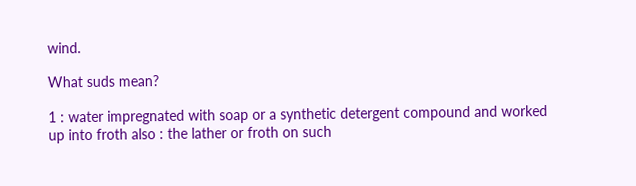wind.

What suds mean?

1 : water impregnated with soap or a synthetic detergent compound and worked up into froth also : the lather or froth on such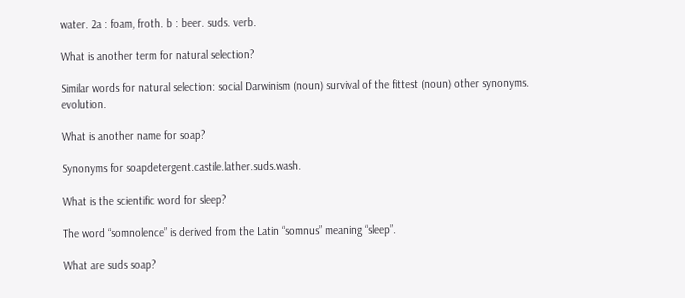water. 2a : foam, froth. b : beer. suds. verb.

What is another term for natural selection?

Similar words for natural selection: social Darwinism (noun) survival of the fittest (noun) other synonyms. evolution.

What is another name for soap?

Synonyms for soapdetergent.castile.lather.suds.wash.

What is the scientific word for sleep?

The word “somnolence” is derived from the Latin “somnus” meaning “sleep”.

What are suds soap?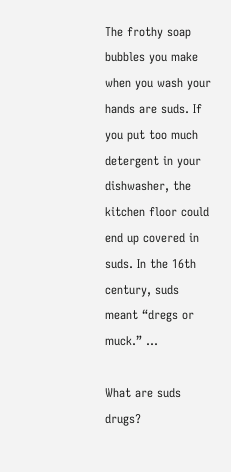The frothy soap bubbles you make when you wash your hands are suds. If you put too much detergent in your dishwasher, the kitchen floor could end up covered in suds. In the 16th century, suds meant “dregs or muck.” …

What are suds drugs?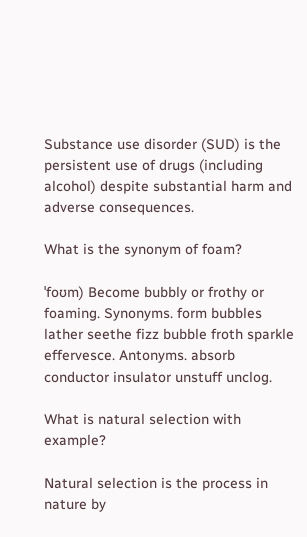Substance use disorder (SUD) is the persistent use of drugs (including alcohol) despite substantial harm and adverse consequences.

What is the synonym of foam?

ˈfoʊm) Become bubbly or frothy or foaming. Synonyms. form bubbles lather seethe fizz bubble froth sparkle effervesce. Antonyms. absorb conductor insulator unstuff unclog.

What is natural selection with example?

Natural selection is the process in nature by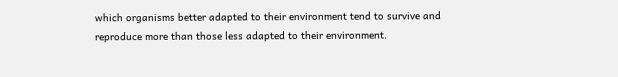which organisms better adapted to their environment tend to survive and reproduce more than those less adapted to their environment.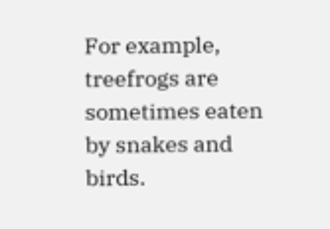For example, treefrogs are sometimes eaten by snakes and birds.